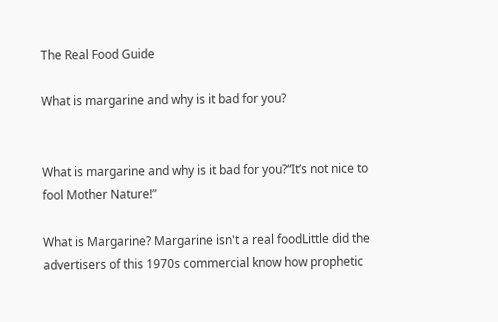The Real Food Guide

What is margarine and why is it bad for you?


What is margarine and why is it bad for you?“It’s not nice to fool Mother Nature!”

What is Margarine? Margarine isn't a real foodLittle did the advertisers of this 1970s commercial know how prophetic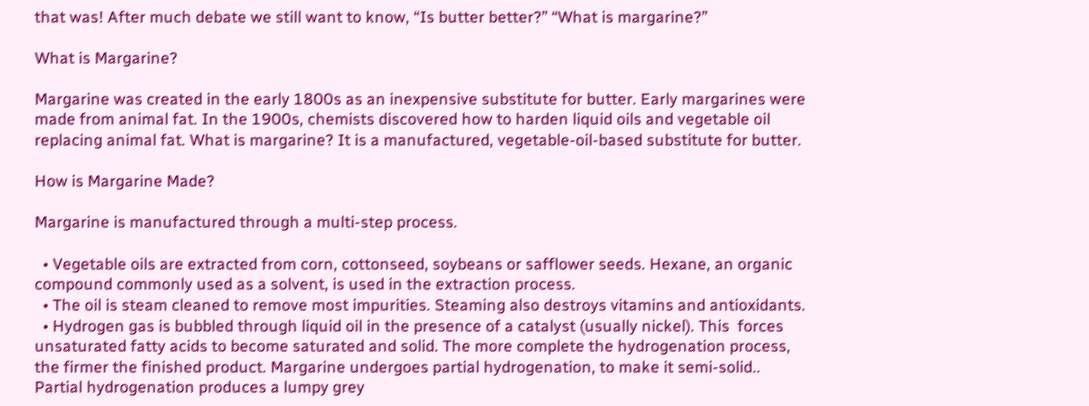that was! After much debate we still want to know, “Is butter better?” “What is margarine?”

What is Margarine?

Margarine was created in the early 1800s as an inexpensive substitute for butter. Early margarines were made from animal fat. In the 1900s, chemists discovered how to harden liquid oils and vegetable oil replacing animal fat. What is margarine? It is a manufactured, vegetable-oil-based substitute for butter.

How is Margarine Made?

Margarine is manufactured through a multi-step process.

  • Vegetable oils are extracted from corn, cottonseed, soybeans or safflower seeds. Hexane, an organic compound commonly used as a solvent, is used in the extraction process.
  • The oil is steam cleaned to remove most impurities. Steaming also destroys vitamins and antioxidants.
  • Hydrogen gas is bubbled through liquid oil in the presence of a catalyst (usually nickel). This  forces unsaturated fatty acids to become saturated and solid. The more complete the hydrogenation process, the firmer the finished product. Margarine undergoes partial hydrogenation, to make it semi-solid.. Partial hydrogenation produces a lumpy grey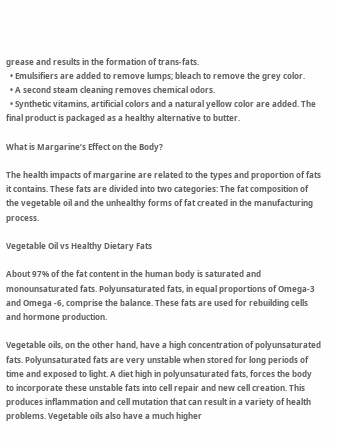grease and results in the formation of trans-fats.
  • Emulsifiers are added to remove lumps; bleach to remove the grey color.
  • A second steam cleaning removes chemical odors.
  • Synthetic vitamins, artificial colors and a natural yellow color are added. The final product is packaged as a healthy alternative to butter.

What is Margarine’s Effect on the Body?

The health impacts of margarine are related to the types and proportion of fats it contains. These fats are divided into two categories: The fat composition of the vegetable oil and the unhealthy forms of fat created in the manufacturing process.

Vegetable Oil vs Healthy Dietary Fats

About 97% of the fat content in the human body is saturated and monounsaturated fats. Polyunsaturated fats, in equal proportions of Omega-3 and Omega -6, comprise the balance. These fats are used for rebuilding cells and hormone production.

Vegetable oils, on the other hand, have a high concentration of polyunsaturated fats. Polyunsaturated fats are very unstable when stored for long periods of time and exposed to light. A diet high in polyunsaturated fats, forces the body to incorporate these unstable fats into cell repair and new cell creation. This produces inflammation and cell mutation that can result in a variety of health problems. Vegetable oils also have a much higher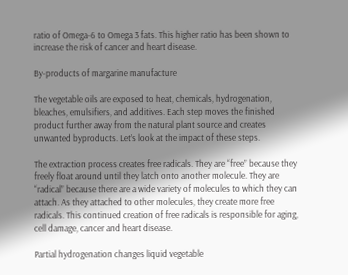ratio of Omega-6 to Omega 3 fats. This higher ratio has been shown to increase the risk of cancer and heart disease.

By-products of margarine manufacture

The vegetable oils are exposed to heat, chemicals, hydrogenation, bleaches, emulsifiers, and additives. Each step moves the finished product further away from the natural plant source and creates unwanted byproducts. Let’s look at the impact of these steps.

The extraction process creates free radicals. They are “free” because they freely float around until they latch onto another molecule. They are  “radical” because there are a wide variety of molecules to which they can attach. As they attached to other molecules, they create more free radicals. This continued creation of free radicals is responsible for aging, cell damage, cancer and heart disease.

Partial hydrogenation changes liquid vegetable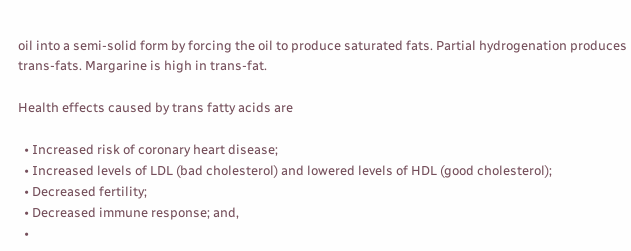oil into a semi-solid form by forcing the oil to produce saturated fats. Partial hydrogenation produces trans-fats. Margarine is high in trans-fat.

Health effects caused by trans fatty acids are

  • Increased risk of coronary heart disease;
  • Increased levels of LDL (bad cholesterol) and lowered levels of HDL (good cholesterol);
  • Decreased fertility;
  • Decreased immune response; and,
  •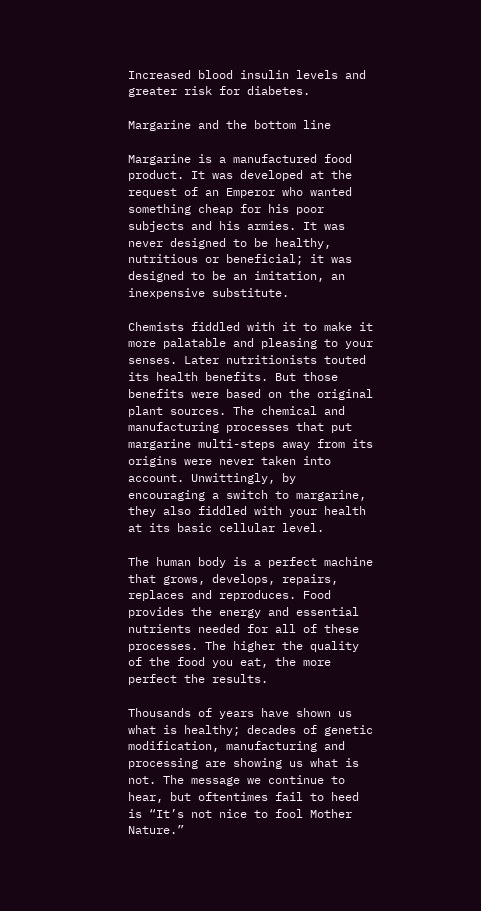Increased blood insulin levels and greater risk for diabetes.

Margarine and the bottom line

Margarine is a manufactured food product. It was developed at the request of an Emperor who wanted something cheap for his poor subjects and his armies. It was never designed to be healthy, nutritious or beneficial; it was designed to be an imitation, an inexpensive substitute.

Chemists fiddled with it to make it more palatable and pleasing to your senses. Later nutritionists touted its health benefits. But those benefits were based on the original plant sources. The chemical and manufacturing processes that put margarine multi-steps away from its origins were never taken into account. Unwittingly, by encouraging a switch to margarine, they also fiddled with your health at its basic cellular level.

The human body is a perfect machine that grows, develops, repairs, replaces and reproduces. Food provides the energy and essential nutrients needed for all of these processes. The higher the quality of the food you eat, the more perfect the results.

Thousands of years have shown us what is healthy; decades of genetic modification, manufacturing and processing are showing us what is not. The message we continue to hear, but oftentimes fail to heed is “It’s not nice to fool Mother Nature.”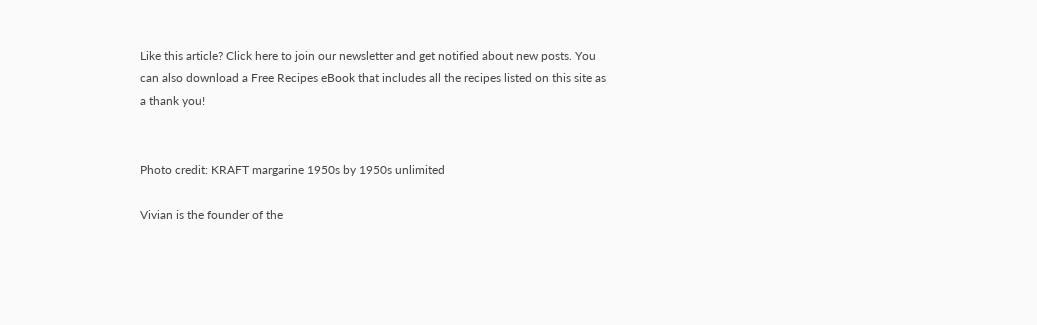Like this article? Click here to join our newsletter and get notified about new posts. You can also download a Free Recipes eBook that includes all the recipes listed on this site as a thank you!


Photo credit: KRAFT margarine 1950s by 1950s unlimited

Vivian is the founder of the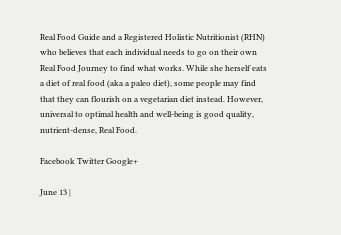Real Food Guide and a Registered Holistic Nutritionist (RHN) who believes that each individual needs to go on their own Real Food Journey to find what works. While she herself eats a diet of real food (aka a paleo diet), some people may find that they can flourish on a vegetarian diet instead. However, universal to optimal health and well-being is good quality, nutrient-dense, Real Food.

Facebook Twitter Google+

June 13 |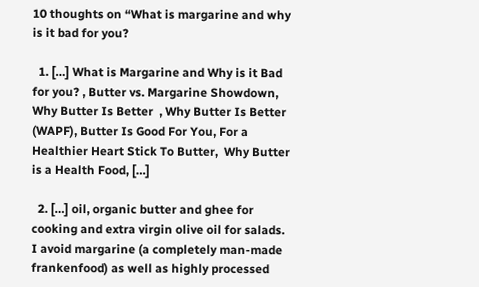10 thoughts on “What is margarine and why is it bad for you?

  1. […] What is Margarine and Why is it Bad for you? , Butter vs. Margarine Showdown, Why Butter Is Better  , Why Butter Is Better (WAPF), Butter Is Good For You, For a Healthier Heart Stick To Butter,  Why Butter is a Health Food, […]

  2. […] oil, organic butter and ghee for cooking and extra virgin olive oil for salads. I avoid margarine (a completely man-made frankenfood) as well as highly processed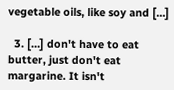vegetable oils, like soy and […]

  3. […] don't have to eat butter, just don't eat margarine. It isn't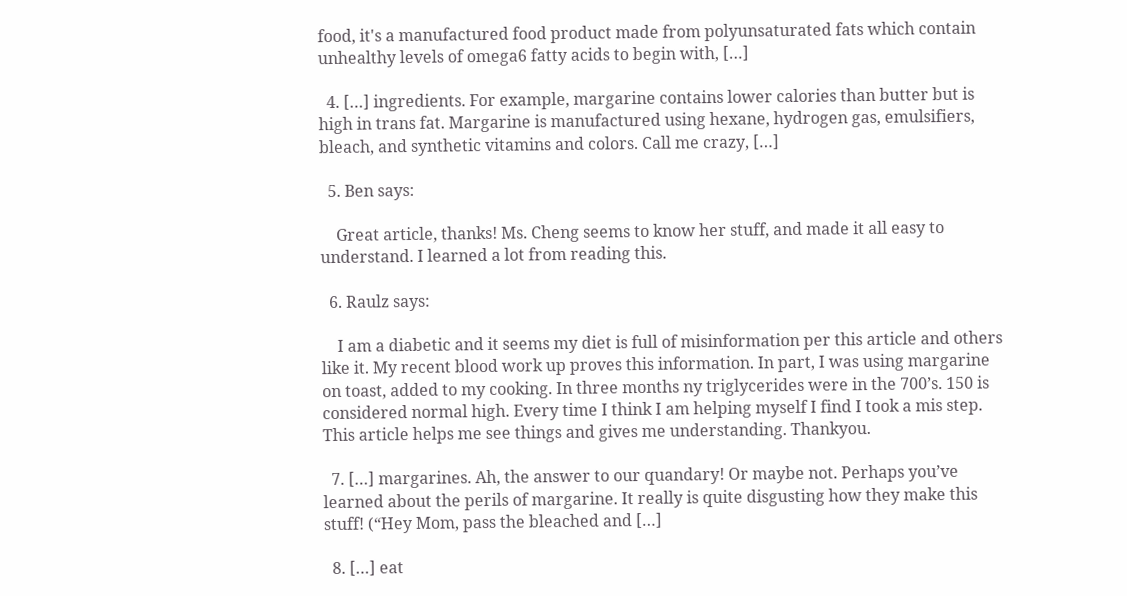food, it's a manufactured food product made from polyunsaturated fats which contain unhealthy levels of omega6 fatty acids to begin with, […]

  4. […] ingredients. For example, margarine contains lower calories than butter but is high in trans fat. Margarine is manufactured using hexane, hydrogen gas, emulsifiers, bleach, and synthetic vitamins and colors. Call me crazy, […]

  5. Ben says:

    Great article, thanks! Ms. Cheng seems to know her stuff, and made it all easy to understand. I learned a lot from reading this.

  6. Raulz says:

    I am a diabetic and it seems my diet is full of misinformation per this article and others like it. My recent blood work up proves this information. In part, I was using margarine on toast, added to my cooking. In three months ny triglycerides were in the 700’s. 150 is considered normal high. Every time I think I am helping myself I find I took a mis step. This article helps me see things and gives me understanding. Thankyou.

  7. […] margarines. Ah, the answer to our quandary! Or maybe not. Perhaps you’ve learned about the perils of margarine. It really is quite disgusting how they make this stuff! (“Hey Mom, pass the bleached and […]

  8. […] eat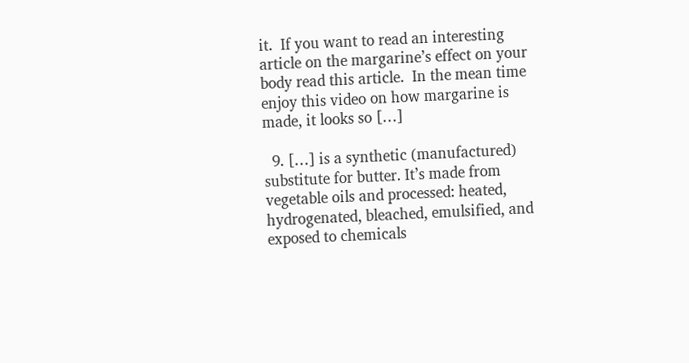it.  If you want to read an interesting article on the margarine’s effect on your body read this article.  In the mean time enjoy this video on how margarine is made, it looks so […]

  9. […] is a synthetic (manufactured) substitute for butter. It’s made from vegetable oils and processed: heated, hydrogenated, bleached, emulsified, and exposed to chemicals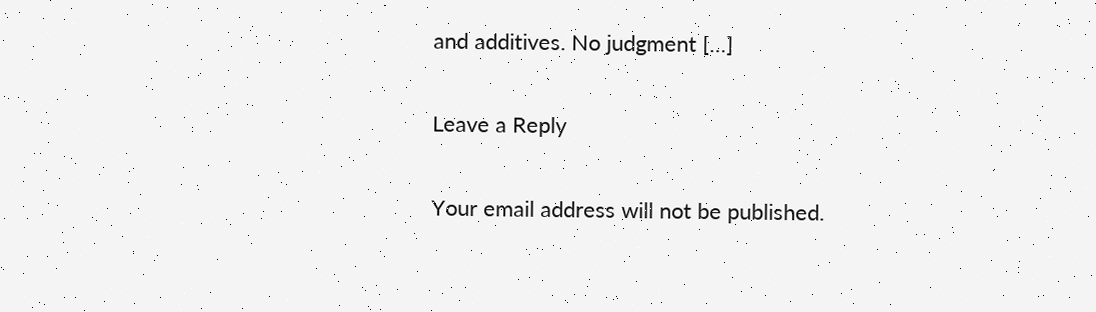and additives. No judgment […]

Leave a Reply

Your email address will not be published.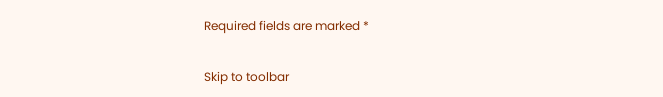Required fields are marked *

Skip to toolbar